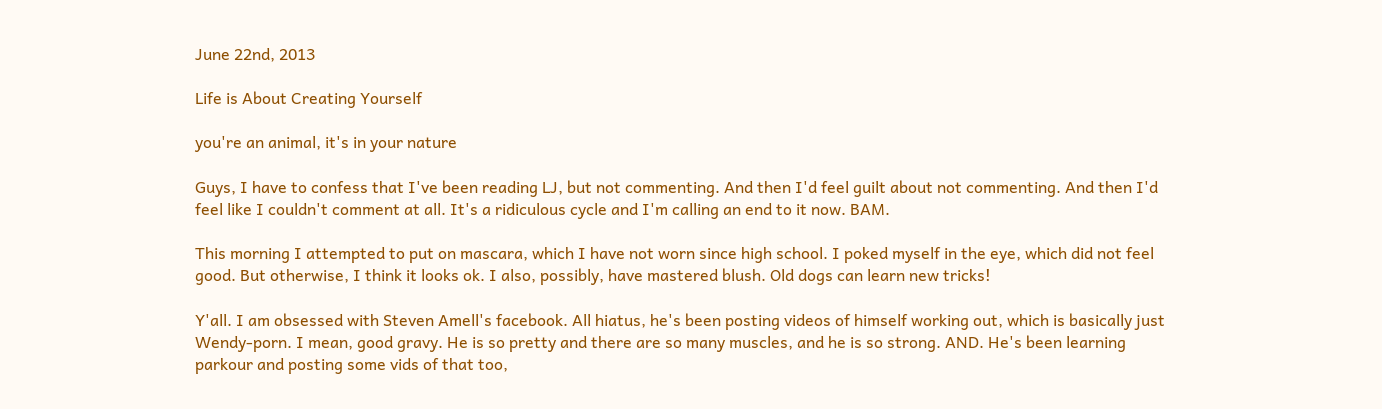June 22nd, 2013

Life is About Creating Yourself

you're an animal, it's in your nature

Guys, I have to confess that I've been reading LJ, but not commenting. And then I'd feel guilt about not commenting. And then I'd feel like I couldn't comment at all. It's a ridiculous cycle and I'm calling an end to it now. BAM.

This morning I attempted to put on mascara, which I have not worn since high school. I poked myself in the eye, which did not feel good. But otherwise, I think it looks ok. I also, possibly, have mastered blush. Old dogs can learn new tricks!

Y'all. I am obsessed with Steven Amell's facebook. All hiatus, he's been posting videos of himself working out, which is basically just Wendy-porn. I mean, good gravy. He is so pretty and there are so many muscles, and he is so strong. AND. He's been learning parkour and posting some vids of that too,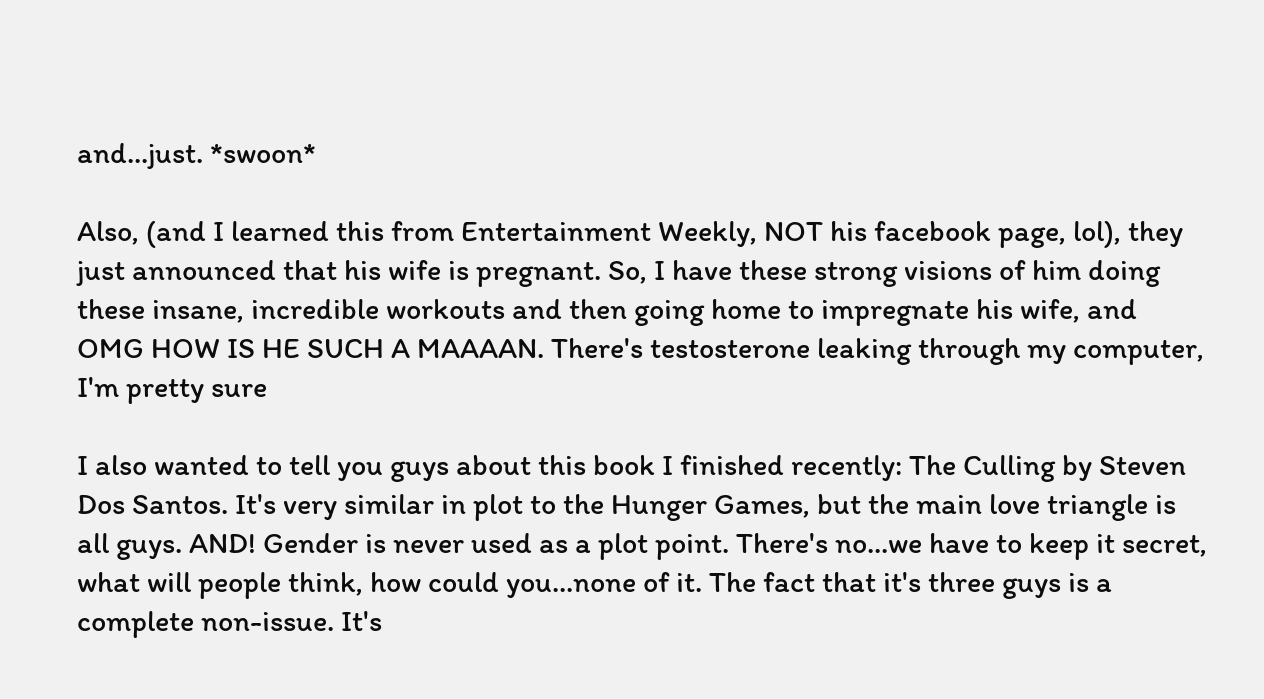and...just. *swoon*

Also, (and I learned this from Entertainment Weekly, NOT his facebook page, lol), they just announced that his wife is pregnant. So, I have these strong visions of him doing these insane, incredible workouts and then going home to impregnate his wife, and OMG HOW IS HE SUCH A MAAAAN. There's testosterone leaking through my computer, I'm pretty sure

I also wanted to tell you guys about this book I finished recently: The Culling by Steven Dos Santos. It's very similar in plot to the Hunger Games, but the main love triangle is all guys. AND! Gender is never used as a plot point. There's no...we have to keep it secret, what will people think, how could you...none of it. The fact that it's three guys is a complete non-issue. It's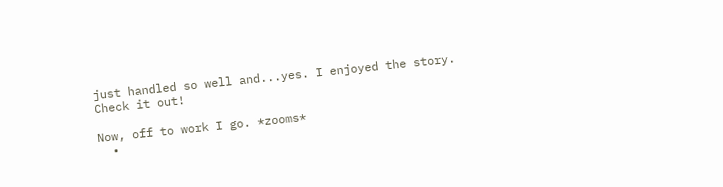just handled so well and...yes. I enjoyed the story. Check it out!

Now, off to work I go. *zooms*
  •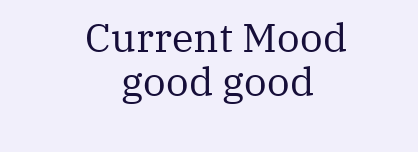Current Mood
    good good